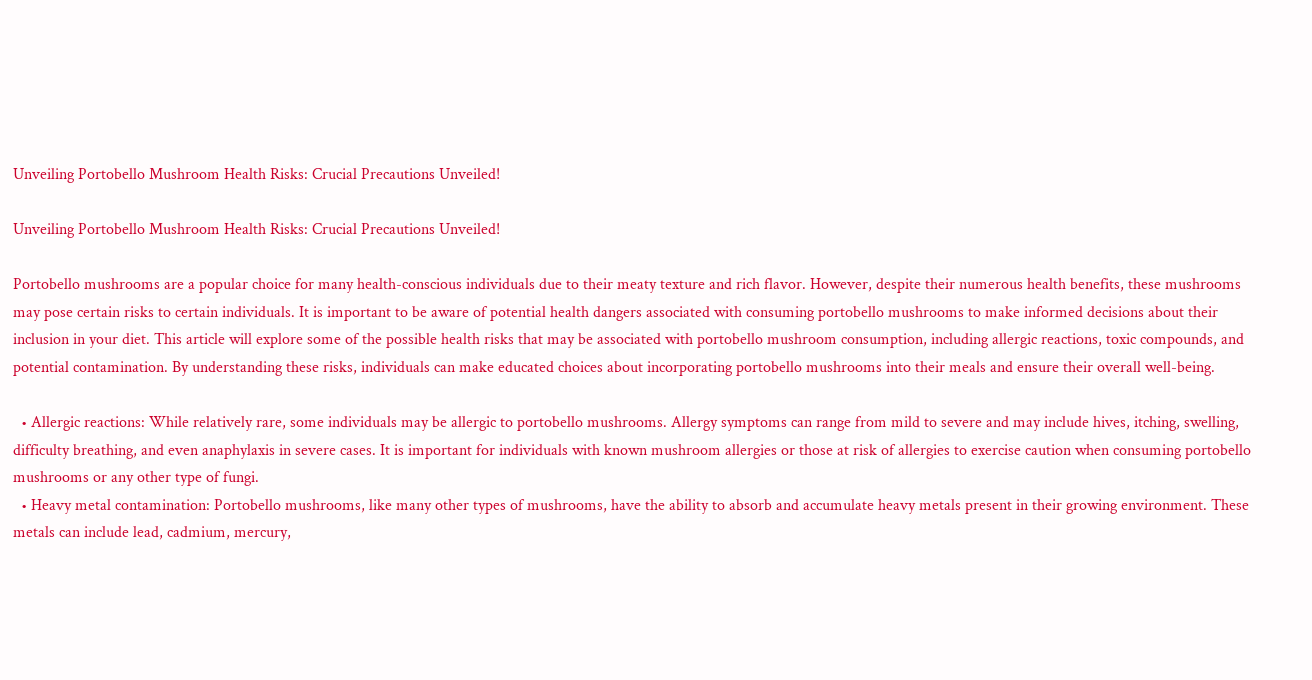Unveiling Portobello Mushroom Health Risks: Crucial Precautions Unveiled!

Unveiling Portobello Mushroom Health Risks: Crucial Precautions Unveiled!

Portobello mushrooms are a popular choice for many health-conscious individuals due to their meaty texture and rich flavor. However, despite their numerous health benefits, these mushrooms may pose certain risks to certain individuals. It is important to be aware of potential health dangers associated with consuming portobello mushrooms to make informed decisions about their inclusion in your diet. This article will explore some of the possible health risks that may be associated with portobello mushroom consumption, including allergic reactions, toxic compounds, and potential contamination. By understanding these risks, individuals can make educated choices about incorporating portobello mushrooms into their meals and ensure their overall well-being.

  • Allergic reactions: While relatively rare, some individuals may be allergic to portobello mushrooms. Allergy symptoms can range from mild to severe and may include hives, itching, swelling, difficulty breathing, and even anaphylaxis in severe cases. It is important for individuals with known mushroom allergies or those at risk of allergies to exercise caution when consuming portobello mushrooms or any other type of fungi.
  • Heavy metal contamination: Portobello mushrooms, like many other types of mushrooms, have the ability to absorb and accumulate heavy metals present in their growing environment. These metals can include lead, cadmium, mercury,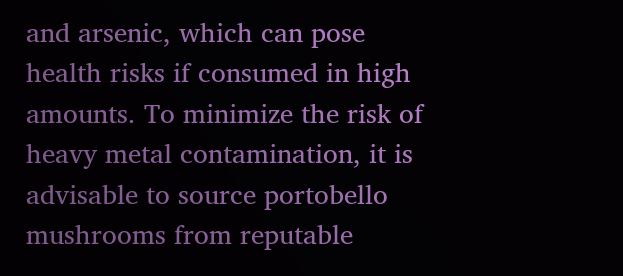and arsenic, which can pose health risks if consumed in high amounts. To minimize the risk of heavy metal contamination, it is advisable to source portobello mushrooms from reputable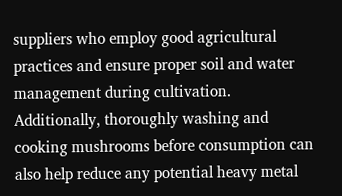suppliers who employ good agricultural practices and ensure proper soil and water management during cultivation. Additionally, thoroughly washing and cooking mushrooms before consumption can also help reduce any potential heavy metal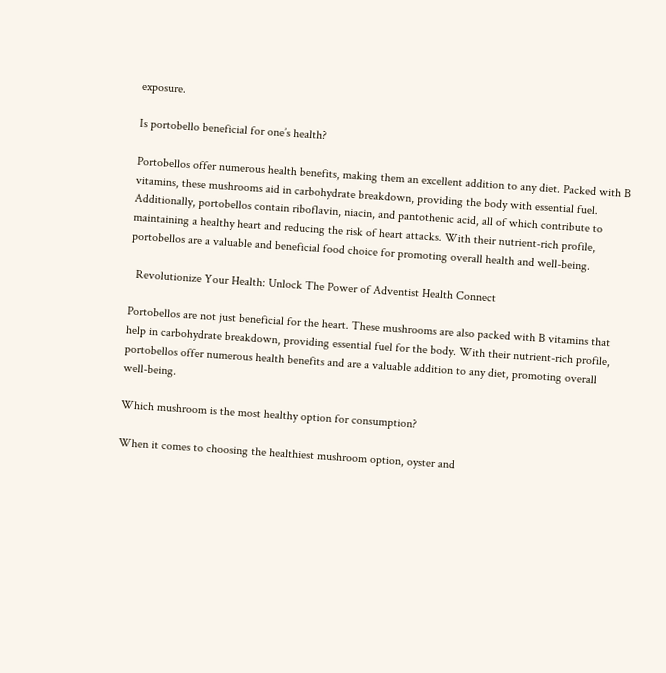exposure.

Is portobello beneficial for one’s health?

Portobellos offer numerous health benefits, making them an excellent addition to any diet. Packed with B vitamins, these mushrooms aid in carbohydrate breakdown, providing the body with essential fuel. Additionally, portobellos contain riboflavin, niacin, and pantothenic acid, all of which contribute to maintaining a healthy heart and reducing the risk of heart attacks. With their nutrient-rich profile, portobellos are a valuable and beneficial food choice for promoting overall health and well-being.

  Revolutionize Your Health: Unlock The Power of Adventist Health Connect

Portobellos are not just beneficial for the heart. These mushrooms are also packed with B vitamins that help in carbohydrate breakdown, providing essential fuel for the body. With their nutrient-rich profile, portobellos offer numerous health benefits and are a valuable addition to any diet, promoting overall well-being.

Which mushroom is the most healthy option for consumption?

When it comes to choosing the healthiest mushroom option, oyster and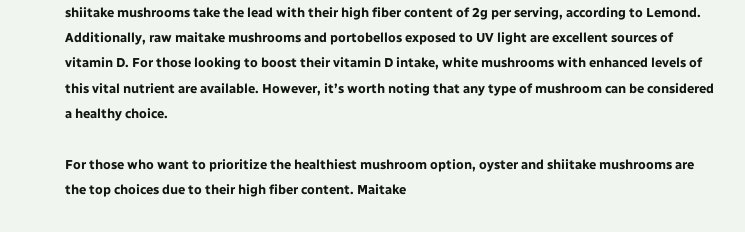shiitake mushrooms take the lead with their high fiber content of 2g per serving, according to Lemond. Additionally, raw maitake mushrooms and portobellos exposed to UV light are excellent sources of vitamin D. For those looking to boost their vitamin D intake, white mushrooms with enhanced levels of this vital nutrient are available. However, it’s worth noting that any type of mushroom can be considered a healthy choice.

For those who want to prioritize the healthiest mushroom option, oyster and shiitake mushrooms are the top choices due to their high fiber content. Maitake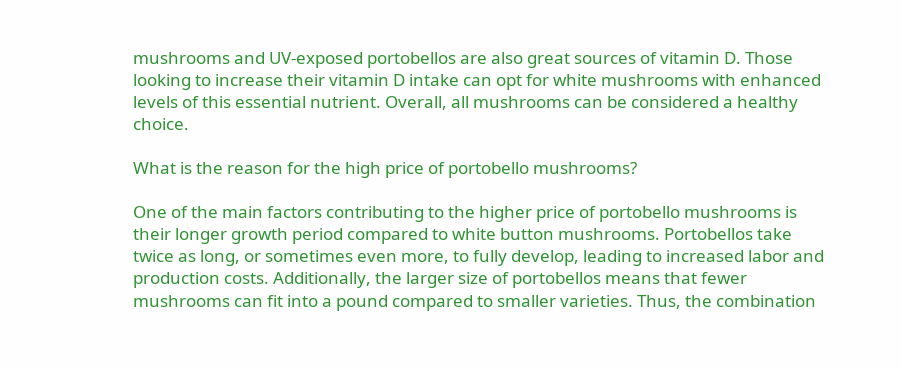mushrooms and UV-exposed portobellos are also great sources of vitamin D. Those looking to increase their vitamin D intake can opt for white mushrooms with enhanced levels of this essential nutrient. Overall, all mushrooms can be considered a healthy choice.

What is the reason for the high price of portobello mushrooms?

One of the main factors contributing to the higher price of portobello mushrooms is their longer growth period compared to white button mushrooms. Portobellos take twice as long, or sometimes even more, to fully develop, leading to increased labor and production costs. Additionally, the larger size of portobellos means that fewer mushrooms can fit into a pound compared to smaller varieties. Thus, the combination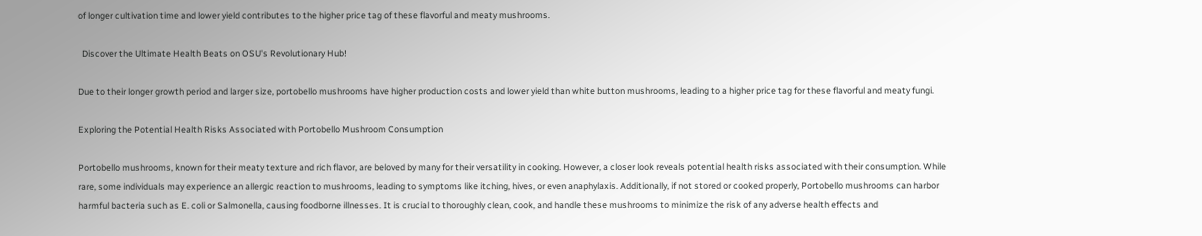of longer cultivation time and lower yield contributes to the higher price tag of these flavorful and meaty mushrooms.

  Discover the Ultimate Health Beats on OSU's Revolutionary Hub!

Due to their longer growth period and larger size, portobello mushrooms have higher production costs and lower yield than white button mushrooms, leading to a higher price tag for these flavorful and meaty fungi.

Exploring the Potential Health Risks Associated with Portobello Mushroom Consumption

Portobello mushrooms, known for their meaty texture and rich flavor, are beloved by many for their versatility in cooking. However, a closer look reveals potential health risks associated with their consumption. While rare, some individuals may experience an allergic reaction to mushrooms, leading to symptoms like itching, hives, or even anaphylaxis. Additionally, if not stored or cooked properly, Portobello mushrooms can harbor harmful bacteria such as E. coli or Salmonella, causing foodborne illnesses. It is crucial to thoroughly clean, cook, and handle these mushrooms to minimize the risk of any adverse health effects and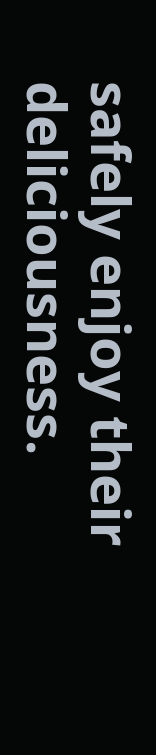safely enjoy their deliciousness.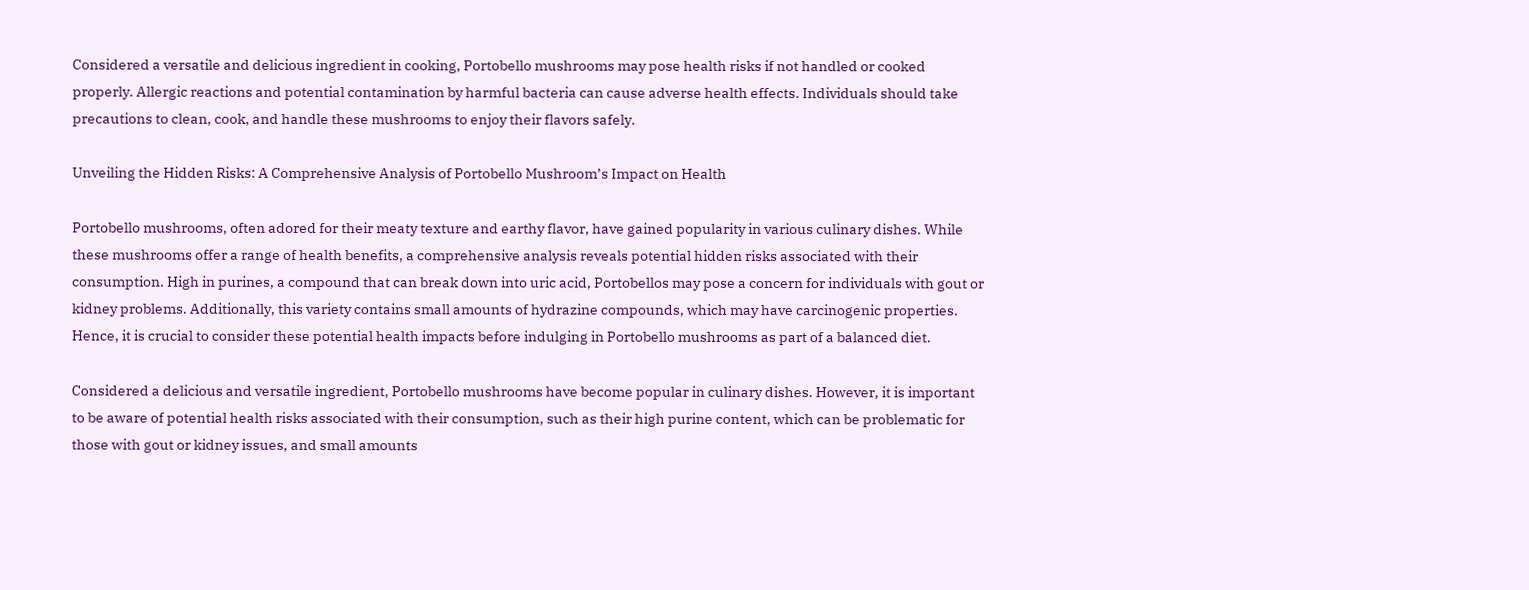Considered a versatile and delicious ingredient in cooking, Portobello mushrooms may pose health risks if not handled or cooked properly. Allergic reactions and potential contamination by harmful bacteria can cause adverse health effects. Individuals should take precautions to clean, cook, and handle these mushrooms to enjoy their flavors safely.

Unveiling the Hidden Risks: A Comprehensive Analysis of Portobello Mushroom’s Impact on Health

Portobello mushrooms, often adored for their meaty texture and earthy flavor, have gained popularity in various culinary dishes. While these mushrooms offer a range of health benefits, a comprehensive analysis reveals potential hidden risks associated with their consumption. High in purines, a compound that can break down into uric acid, Portobellos may pose a concern for individuals with gout or kidney problems. Additionally, this variety contains small amounts of hydrazine compounds, which may have carcinogenic properties. Hence, it is crucial to consider these potential health impacts before indulging in Portobello mushrooms as part of a balanced diet.

Considered a delicious and versatile ingredient, Portobello mushrooms have become popular in culinary dishes. However, it is important to be aware of potential health risks associated with their consumption, such as their high purine content, which can be problematic for those with gout or kidney issues, and small amounts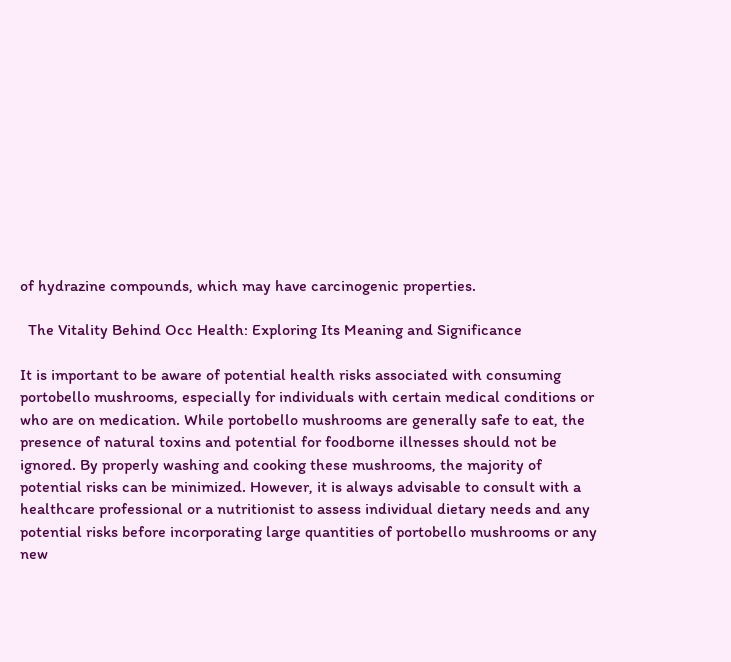of hydrazine compounds, which may have carcinogenic properties.

  The Vitality Behind Occ Health: Exploring Its Meaning and Significance

It is important to be aware of potential health risks associated with consuming portobello mushrooms, especially for individuals with certain medical conditions or who are on medication. While portobello mushrooms are generally safe to eat, the presence of natural toxins and potential for foodborne illnesses should not be ignored. By properly washing and cooking these mushrooms, the majority of potential risks can be minimized. However, it is always advisable to consult with a healthcare professional or a nutritionist to assess individual dietary needs and any potential risks before incorporating large quantities of portobello mushrooms or any new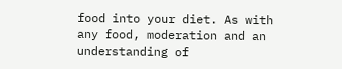food into your diet. As with any food, moderation and an understanding of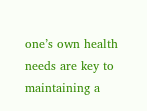one’s own health needs are key to maintaining a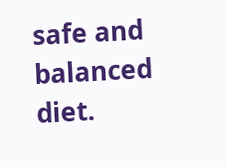safe and balanced diet.